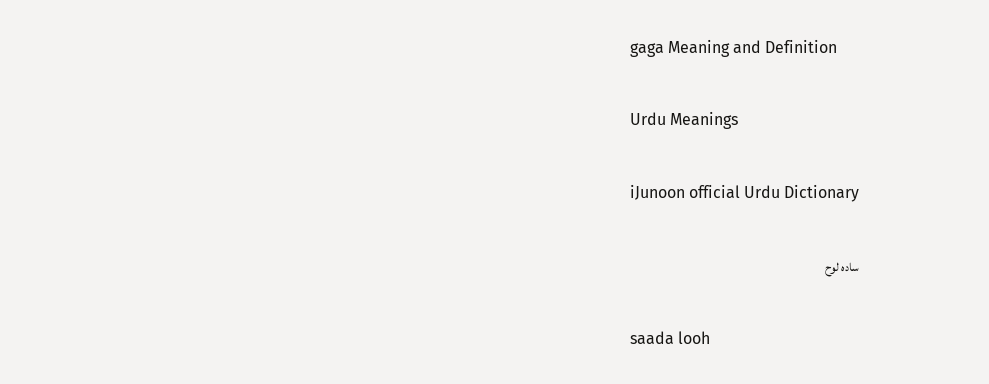gaga Meaning and Definition

Urdu Meanings

iJunoon official Urdu Dictionary

سادہ لوح

saada looh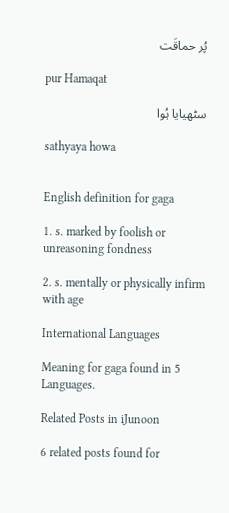پُر حماقَت

pur Hamaqat

سٹھیایا ہُوا

sathyaya howa


English definition for gaga

1. s. marked by foolish or unreasoning fondness

2. s. mentally or physically infirm with age

International Languages

Meaning for gaga found in 5 Languages.

Related Posts in iJunoon

6 related posts found for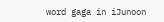word gaga in iJunoon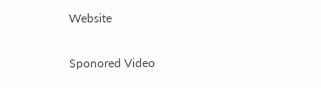Website

Sponored Video